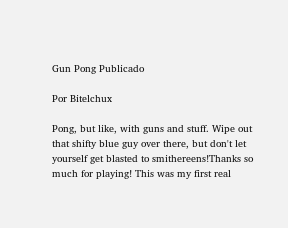Gun Pong Publicado

Por Bitelchux

Pong, but like, with guns and stuff. Wipe out that shifty blue guy over there, but don't let yourself get blasted to smithereens!Thanks so much for playing! This was my first real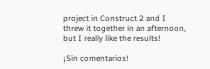project in Construct 2 and I threw it together in an afternoon, but I really like the results!

¡Sin comentarios!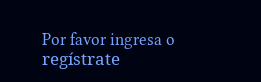Por favor ingresa o regístrate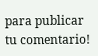para publicar tu comentario!